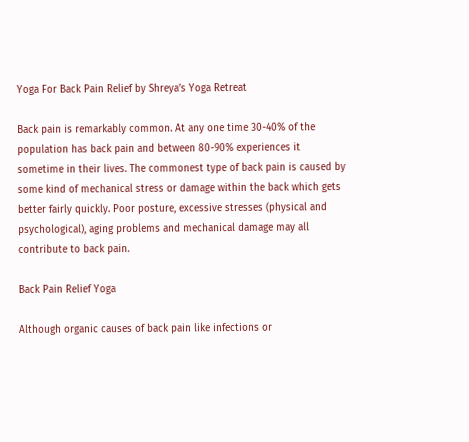Yoga For Back Pain Relief by Shreya’s Yoga Retreat

Back pain is remarkably common. At any one time 30-40% of the population has back pain and between 80-90% experiences it sometime in their lives. The commonest type of back pain is caused by some kind of mechanical stress or damage within the back which gets better fairly quickly. Poor posture, excessive stresses (physical and psychological), aging problems and mechanical damage may all contribute to back pain.

Back Pain Relief Yoga

Although organic causes of back pain like infections or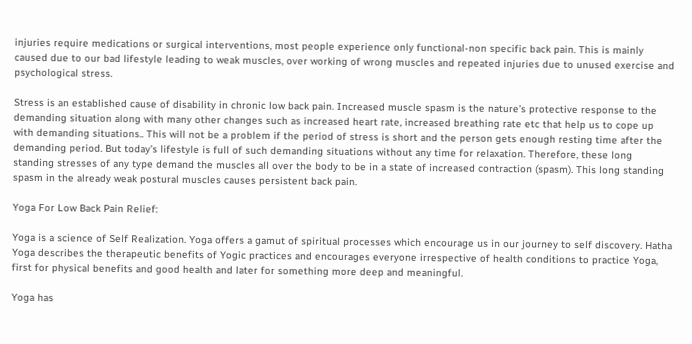injuries require medications or surgical interventions, most people experience only functional-non specific back pain. This is mainly caused due to our bad lifestyle leading to weak muscles, over working of wrong muscles and repeated injuries due to unused exercise and psychological stress.

Stress is an established cause of disability in chronic low back pain. Increased muscle spasm is the nature’s protective response to the demanding situation along with many other changes such as increased heart rate, increased breathing rate etc that help us to cope up with demanding situations.. This will not be a problem if the period of stress is short and the person gets enough resting time after the demanding period. But today’s lifestyle is full of such demanding situations without any time for relaxation. Therefore, these long standing stresses of any type demand the muscles all over the body to be in a state of increased contraction (spasm). This long standing spasm in the already weak postural muscles causes persistent back pain.

Yoga For Low Back Pain Relief:

Yoga is a science of Self Realization. Yoga offers a gamut of spiritual processes which encourage us in our journey to self discovery. Hatha Yoga describes the therapeutic benefits of Yogic practices and encourages everyone irrespective of health conditions to practice Yoga, first for physical benefits and good health and later for something more deep and meaningful.

Yoga has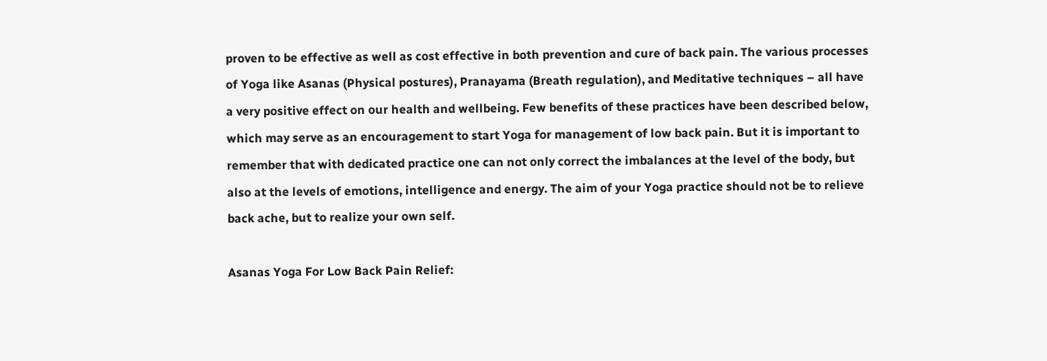proven to be effective as well as cost effective in both prevention and cure of back pain. The various processes of Yoga like Asanas (Physical postures), Pranayama (Breath regulation), and Meditative techniques – all have a very positive effect on our health and wellbeing. Few benefits of these practices have been described below, which may serve as an encouragement to start Yoga for management of low back pain. But it is important to remember that with dedicated practice one can not only correct the imbalances at the level of the body, but also at the levels of emotions, intelligence and energy. The aim of your Yoga practice should not be to relieve back ache, but to realize your own self.

Asanas Yoga For Low Back Pain Relief: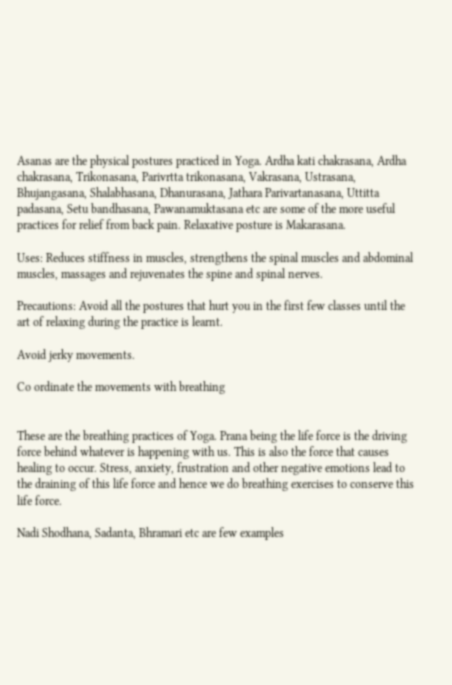Asanas are the physical postures practiced in Yoga. Ardha kati chakrasana, Ardha chakrasana, Trikonasana, Parivrtta trikonasana, Vakrasana, Ustrasana, Bhujangasana, Shalabhasana, Dhanurasana, Jathara Parivartanasana, Uttitta padasana, Setu bandhasana, Pawanamuktasana etc are some of the more useful practices for relief from back pain. Relaxative posture is Makarasana.

Uses: Reduces stiffness in muscles, strengthens the spinal muscles and abdominal muscles, massages and rejuvenates the spine and spinal nerves.

Precautions: Avoid all the postures that hurt you in the first few classes until the art of relaxing during the practice is learnt.

Avoid jerky movements.

Co ordinate the movements with breathing


These are the breathing practices of Yoga. Prana being the life force is the driving force behind whatever is happening with us. This is also the force that causes healing to occur. Stress, anxiety, frustration and other negative emotions lead to the draining of this life force and hence we do breathing exercises to conserve this life force.

Nadi Shodhana, Sadanta, Bhramari etc are few examples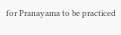for Pranayama to be practiced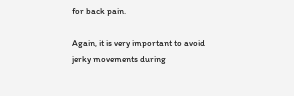for back pain.

Again, it is very important to avoid jerky movements during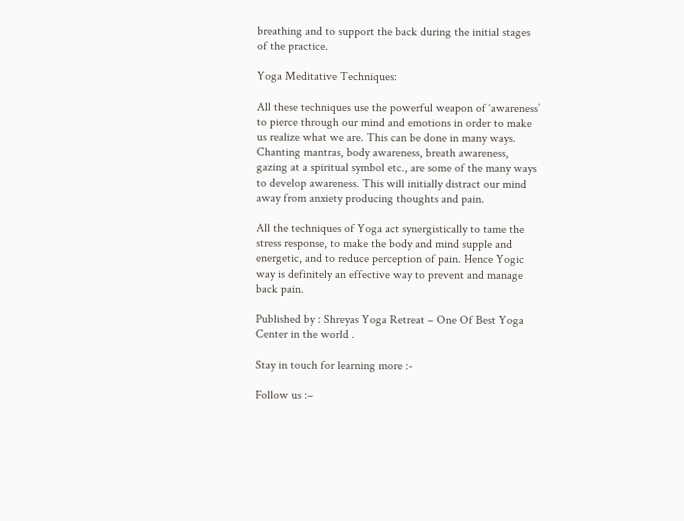breathing and to support the back during the initial stages of the practice.

Yoga Meditative Techniques:

All these techniques use the powerful weapon of ‘awareness’ to pierce through our mind and emotions in order to make us realize what we are. This can be done in many ways. Chanting mantras, body awareness, breath awareness, gazing at a spiritual symbol etc., are some of the many ways to develop awareness. This will initially distract our mind away from anxiety producing thoughts and pain.

All the techniques of Yoga act synergistically to tame the stress response, to make the body and mind supple and energetic, and to reduce perception of pain. Hence Yogic way is definitely an effective way to prevent and manage back pain.

Published by : Shreyas Yoga Retreat – One Of Best Yoga Center in the world .

Stay in touch for learning more :-

Follow us :–